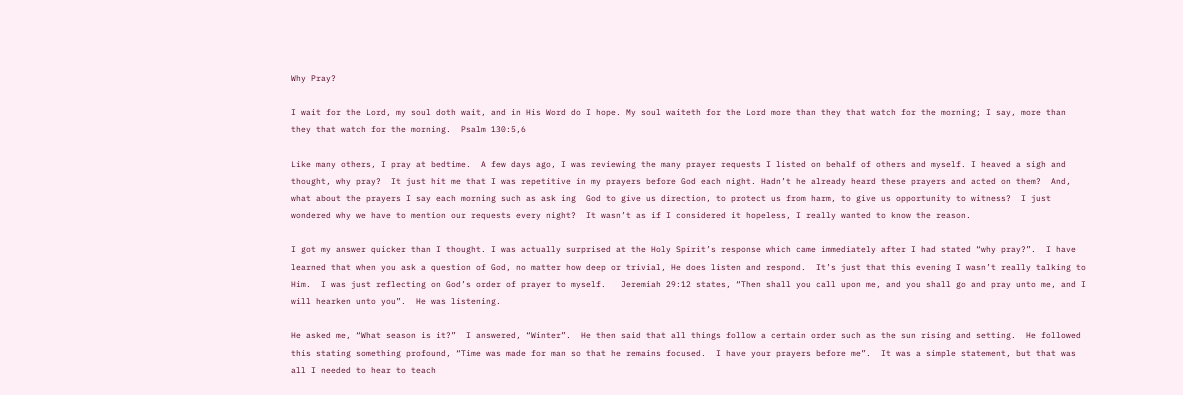Why Pray?

I wait for the Lord, my soul doth wait, and in His Word do I hope. My soul waiteth for the Lord more than they that watch for the morning; I say, more than they that watch for the morning.  Psalm 130:5,6

Like many others, I pray at bedtime.  A few days ago, I was reviewing the many prayer requests I listed on behalf of others and myself. I heaved a sigh and thought, why pray?  It just hit me that I was repetitive in my prayers before God each night. Hadn’t he already heard these prayers and acted on them?  And, what about the prayers I say each morning such as ask ing  God to give us direction, to protect us from harm, to give us opportunity to witness?  I just wondered why we have to mention our requests every night?  It wasn’t as if I considered it hopeless, I really wanted to know the reason.

I got my answer quicker than I thought. I was actually surprised at the Holy Spirit’s response which came immediately after I had stated “why pray?”.  I have learned that when you ask a question of God, no matter how deep or trivial, He does listen and respond.  It’s just that this evening I wasn’t really talking to Him.  I was just reflecting on God’s order of prayer to myself.   Jeremiah 29:12 states, “Then shall you call upon me, and you shall go and pray unto me, and I will hearken unto you”.  He was listening.

He asked me, “What season is it?”  I answered, “Winter”.  He then said that all things follow a certain order such as the sun rising and setting.  He followed this stating something profound, “Time was made for man so that he remains focused.  I have your prayers before me”.  It was a simple statement, but that was all I needed to hear to teach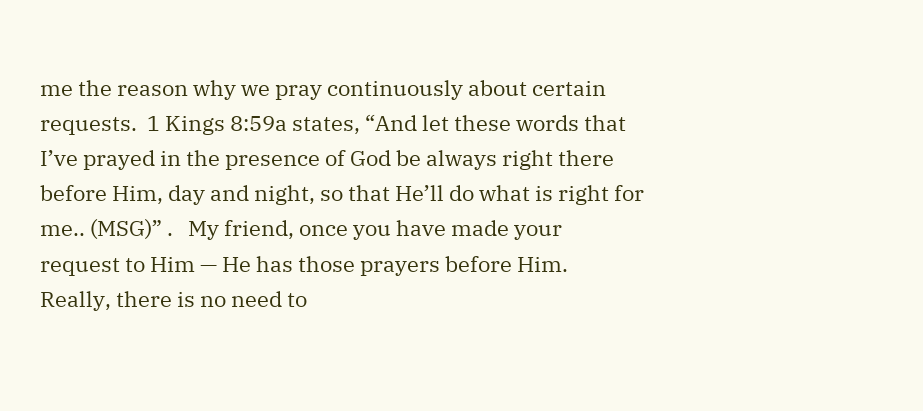me the reason why we pray continuously about certain requests.  1 Kings 8:59a states, “And let these words that I’ve prayed in the presence of God be always right there before Him, day and night, so that He’ll do what is right for me.. (MSG)” .   My friend, once you have made your request to Him — He has those prayers before Him.  Really, there is no need to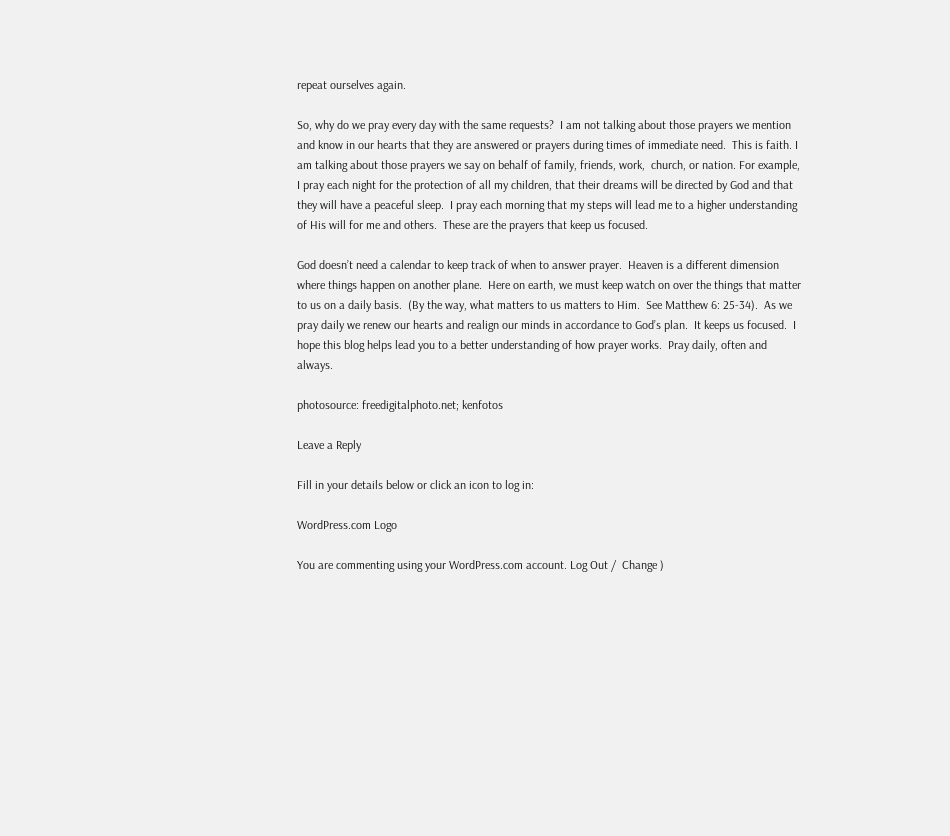repeat ourselves again.

So, why do we pray every day with the same requests?  I am not talking about those prayers we mention and know in our hearts that they are answered or prayers during times of immediate need.  This is faith. I am talking about those prayers we say on behalf of family, friends, work,  church, or nation. For example, I pray each night for the protection of all my children, that their dreams will be directed by God and that they will have a peaceful sleep.  I pray each morning that my steps will lead me to a higher understanding of His will for me and others.  These are the prayers that keep us focused.

God doesn’t need a calendar to keep track of when to answer prayer.  Heaven is a different dimension where things happen on another plane.  Here on earth, we must keep watch on over the things that matter to us on a daily basis.  (By the way, what matters to us matters to Him.  See Matthew 6: 25-34).  As we pray daily we renew our hearts and realign our minds in accordance to God’s plan.  It keeps us focused.  I hope this blog helps lead you to a better understanding of how prayer works.  Pray daily, often and always.

photosource: freedigitalphoto.net; kenfotos

Leave a Reply

Fill in your details below or click an icon to log in:

WordPress.com Logo

You are commenting using your WordPress.com account. Log Out /  Change )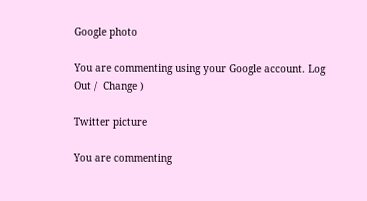Google photo

You are commenting using your Google account. Log Out /  Change )

Twitter picture

You are commenting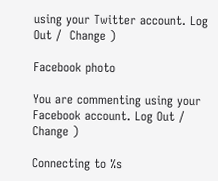using your Twitter account. Log Out /  Change )

Facebook photo

You are commenting using your Facebook account. Log Out /  Change )

Connecting to %s